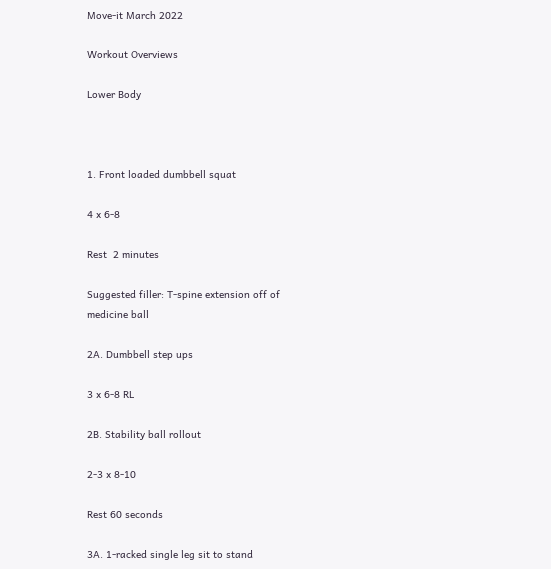Move-it March 2022

Workout Overviews

Lower Body



1. Front loaded dumbbell squat

4 x 6-8

Rest  2 minutes

Suggested filler: T-spine extension off of medicine ball

2A. Dumbbell step ups

3 x 6-8 RL

2B. Stability ball rollout

2-3 x 8-10

Rest 60 seconds

3A. 1-racked single leg sit to stand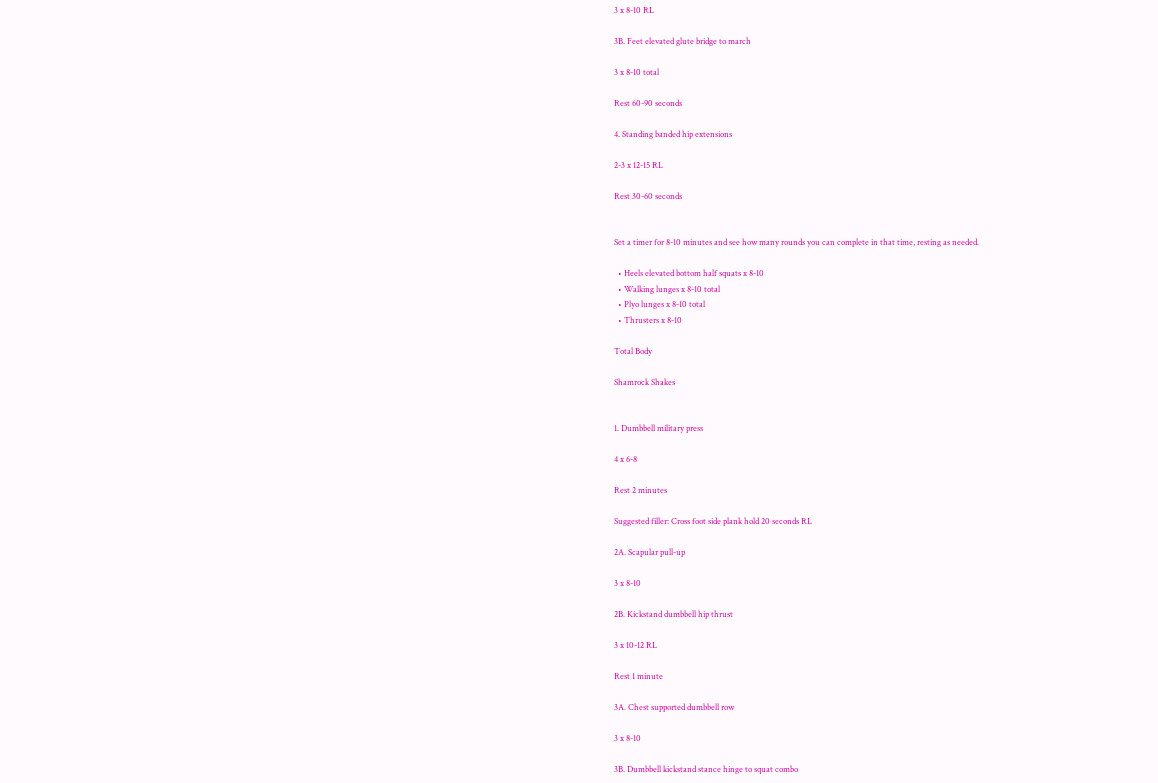3 x 8-10 RL

3B. Feet elevated glute bridge to march

3 x 8-10 total

Rest 60-90 seconds

4. Standing banded hip extensions

2-3 x 12-15 RL

Rest 30-60 seconds


Set a timer for 8-10 minutes and see how many rounds you can complete in that time, resting as needed.

  • Heels elevated bottom half squats x 8-10
  • Walking lunges x 8-10 total
  • Plyo lunges x 8-10 total
  • Thrusters x 8-10

Total Body

Shamrock Shakes


1. Dumbbell military press

4 x 6-8

Rest 2 minutes

Suggested filler: Cross foot side plank hold 20 seconds RL

2A. Scapular pull-up

3 x 8-10

2B. Kickstand dumbbell hip thrust

3 x 10-12 RL

Rest 1 minute

3A. Chest supported dumbbell row

3 x 8-10

3B. Dumbbell kickstand stance hinge to squat combo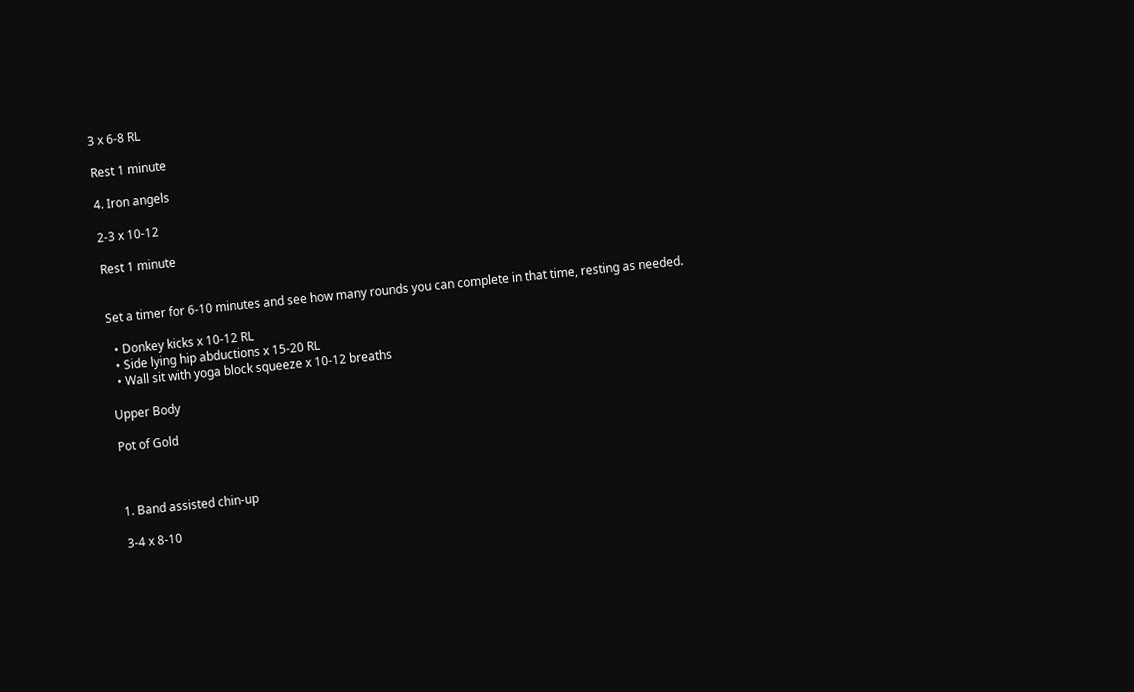3 x 6-8 RL

Rest 1 minute

4. Iron angels

2-3 x 10-12

Rest 1 minute


Set a timer for 6-10 minutes and see how many rounds you can complete in that time, resting as needed.

  • Donkey kicks x 10-12 RL
  • Side lying hip abductions x 15-20 RL
  • Wall sit with yoga block squeeze x 10-12 breaths

Upper Body

Pot of Gold



1. Band assisted chin-up

3-4 x 8-10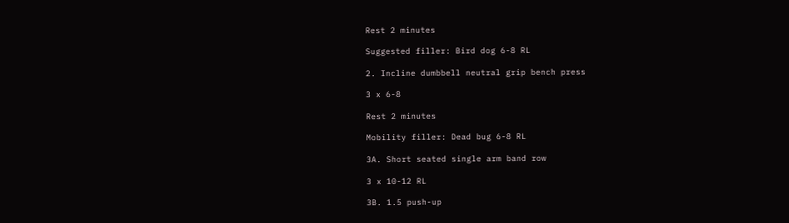Rest 2 minutes

Suggested filler: Bird dog 6-8 RL

2. Incline dumbbell neutral grip bench press

3 x 6-8

Rest 2 minutes

Mobility filler: Dead bug 6-8 RL

3A. Short seated single arm band row

3 x 10-12 RL

3B. 1.5 push-up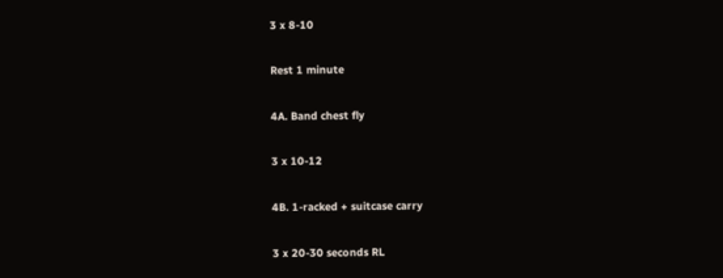3 x 8-10

Rest 1 minute

4A. Band chest fly

3 x 10-12

4B. 1-racked + suitcase carry

3 x 20-30 seconds RL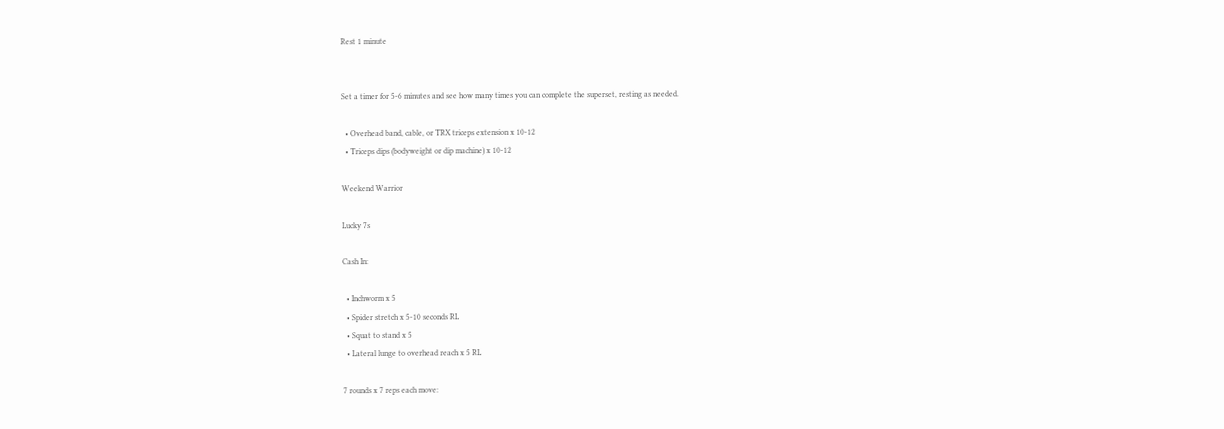Rest 1 minute


Set a timer for 5-6 minutes and see how many times you can complete the superset, resting as needed.

  • Overhead band, cable, or TRX triceps extension x 10-12
  • Triceps dips (bodyweight or dip machine) x 10-12

Weekend Warrior

Lucky 7s

Cash In:

  • Inchworm x 5
  • Spider stretch x 5-10 seconds RL
  • Squat to stand x 5
  • Lateral lunge to overhead reach x 5 RL

7 rounds x 7 reps each move: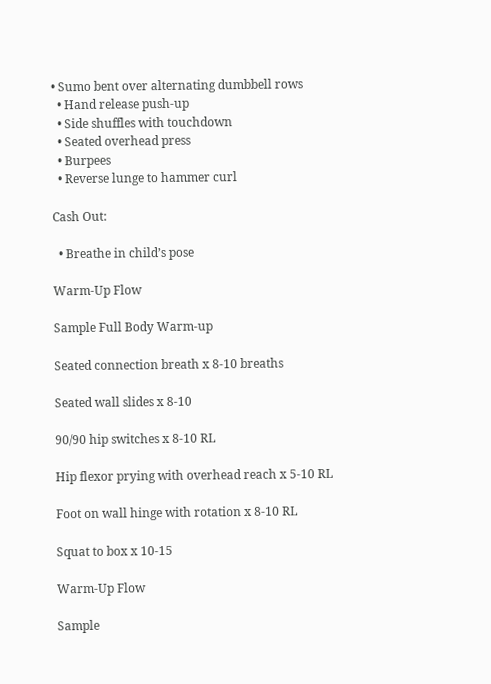• Sumo bent over alternating dumbbell rows
  • Hand release push-up
  • Side shuffles with touchdown
  • Seated overhead press
  • Burpees
  • Reverse lunge to hammer curl

Cash Out:

  • Breathe in child’s pose

Warm-Up Flow

Sample Full Body Warm-up

Seated connection breath x 8-10 breaths

Seated wall slides x 8-10

90/90 hip switches x 8-10 RL

Hip flexor prying with overhead reach x 5-10 RL

Foot on wall hinge with rotation x 8-10 RL

Squat to box x 10-15

Warm-Up Flow

Sample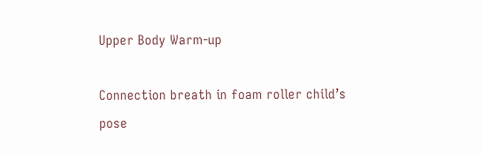Upper Body Warm-up

Connection breath in foam roller child’s pose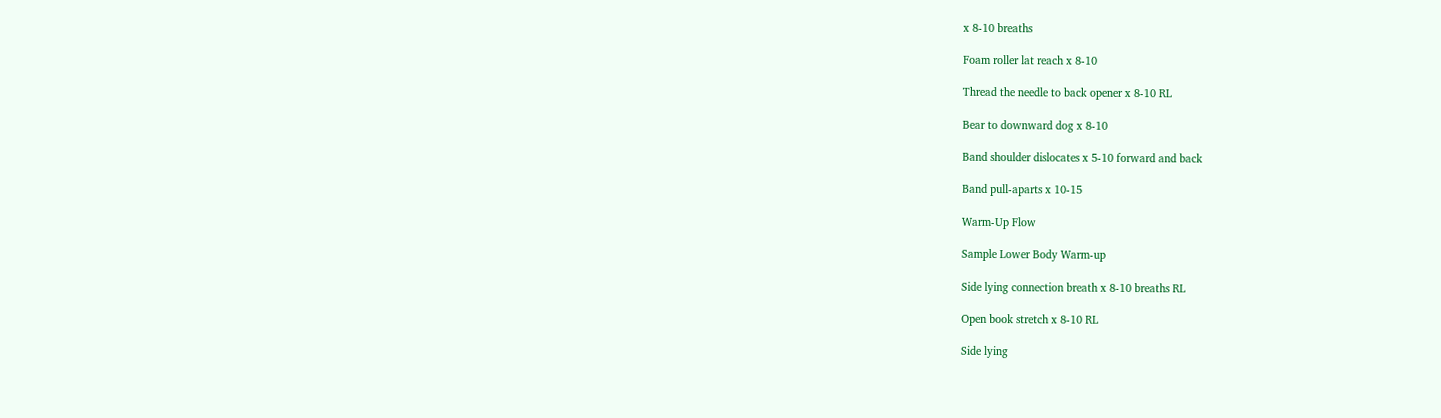x 8-10 breaths

Foam roller lat reach x 8-10

Thread the needle to back opener x 8-10 RL

Bear to downward dog x 8-10

Band shoulder dislocates x 5-10 forward and back

Band pull-aparts x 10-15

Warm-Up Flow

Sample Lower Body Warm-up

Side lying connection breath x 8-10 breaths RL

Open book stretch x 8-10 RL

Side lying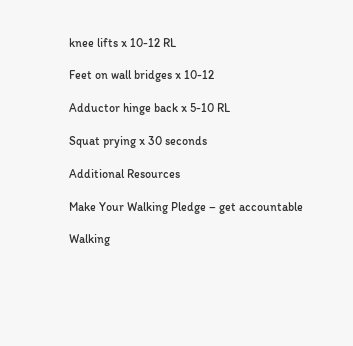knee lifts x 10-12 RL

Feet on wall bridges x 10-12

Adductor hinge back x 5-10 RL

Squat prying x 30 seconds

Additional Resources

Make Your Walking Pledge – get accountable

Walking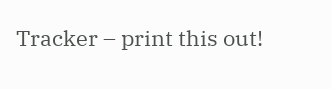Tracker – print this out!